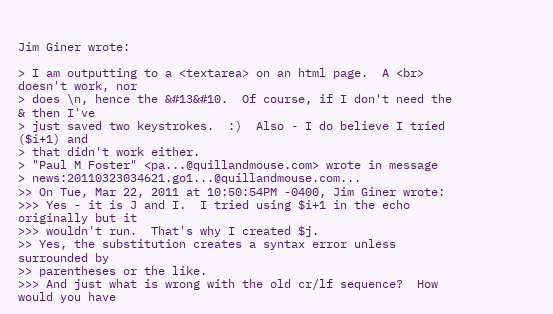Jim Giner wrote:

> I am outputting to a <textarea> on an html page.  A <br> doesn't work, nor
> does \n, hence the &#13&#10.  Of course, if I don't need the & then I've
> just saved two keystrokes.  :)  Also - I do believe I tried ($i+1) and
> that didn't work either.
> "Paul M Foster" <pa...@quillandmouse.com> wrote in message
> news:20110323034621.go1...@quillandmouse.com...
>> On Tue, Mar 22, 2011 at 10:50:54PM -0400, Jim Giner wrote:
>>> Yes - it is J and I.  I tried using $i+1 in the echo originally but it
>>> wouldn't run.  That's why I created $j.
>> Yes, the substitution creates a syntax error unless surrounded by
>> parentheses or the like.
>>> And just what is wrong with the old cr/lf sequence?  How would you have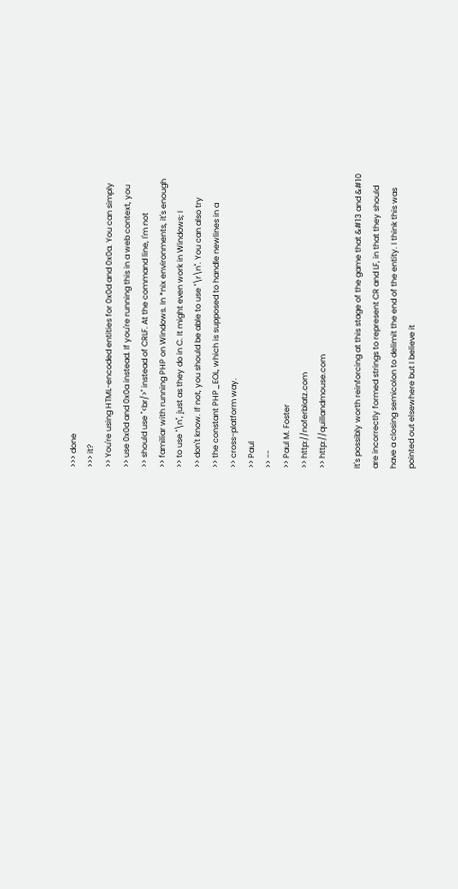>>> done
>>> it?
>> You're using HTML-encoded entities for 0x0d and 0x0a. You can simply
>> use 0x0d and 0x0a instead. If you're running this in a web context, you
>> should use "<br/>" instead of CRLF. At the command line, I'm not
>> familiar with running PHP on Windows. In *nix environments, it's enough
>> to use "\n", just as they do in C. It might even work in Windows; I
>> don't know. If not, you should be able to use "\r\n". You can also try
>> the constant PHP_EOL, which is supposed to handle newlines in a
>> cross-platform way.
>> Paul
>> --
>> Paul M. Foster
>> http://noferblatz.com
>> http://quillandmouse.com

It's possibly worth reinforcing at this stage of the game that &#13 and &#10
are incorrectly formed strings to represent CR and LF, in that they should
have a closing semicolon to delimit the end of the entity. I think this was
pointed out elsewhere but I believe it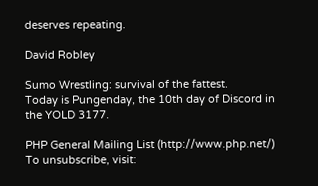deserves repeating.

David Robley

Sumo Wrestling: survival of the fattest.
Today is Pungenday, the 10th day of Discord in the YOLD 3177.

PHP General Mailing List (http://www.php.net/)
To unsubscribe, visit: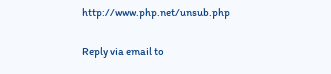http://www.php.net/unsub.php

Reply via email to